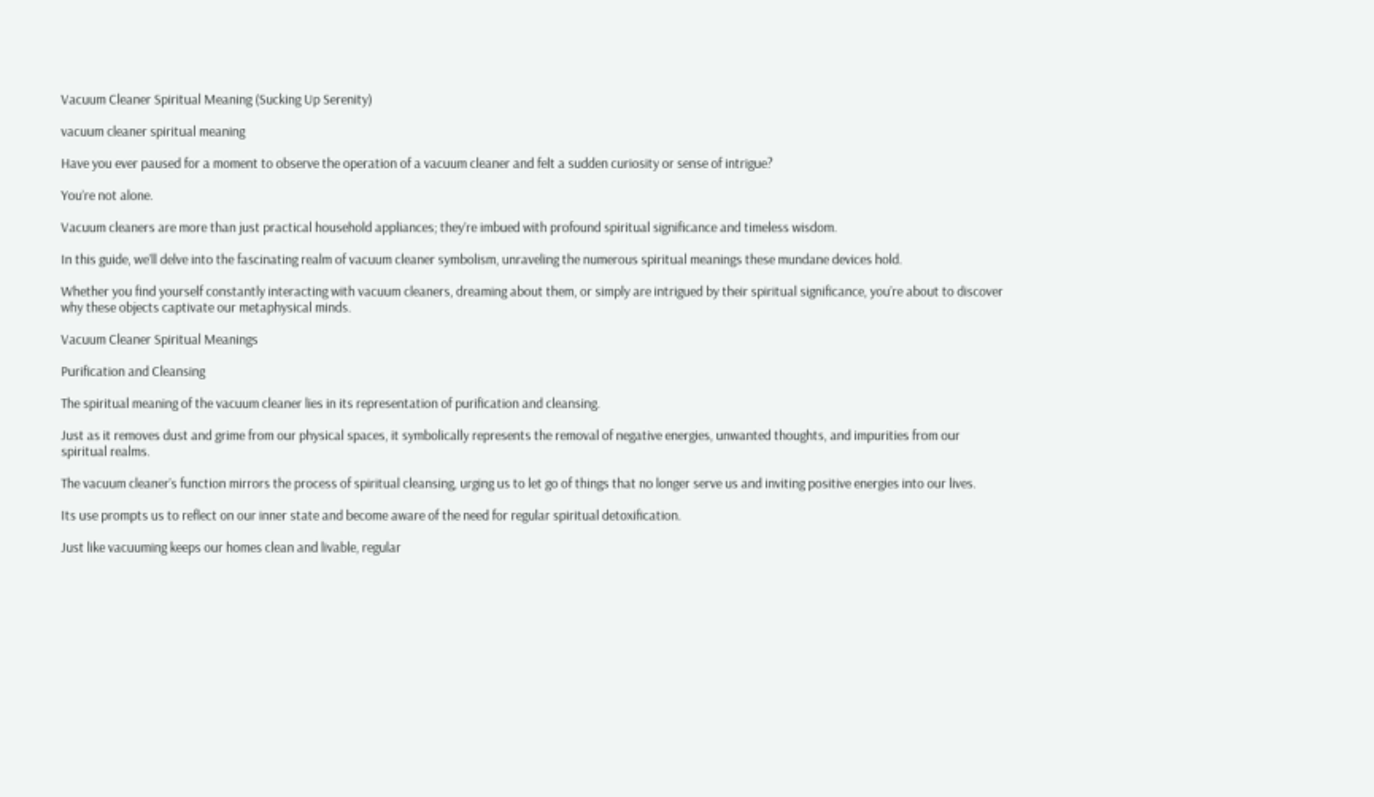Vacuum Cleaner Spiritual Meaning (Sucking Up Serenity)

vacuum cleaner spiritual meaning

Have you ever paused for a moment to observe the operation of a vacuum cleaner and felt a sudden curiosity or sense of intrigue?

You’re not alone.

Vacuum cleaners are more than just practical household appliances; they’re imbued with profound spiritual significance and timeless wisdom.

In this guide, we’ll delve into the fascinating realm of vacuum cleaner symbolism, unraveling the numerous spiritual meanings these mundane devices hold.

Whether you find yourself constantly interacting with vacuum cleaners, dreaming about them, or simply are intrigued by their spiritual significance, you’re about to discover why these objects captivate our metaphysical minds.

Vacuum Cleaner Spiritual Meanings

Purification and Cleansing

The spiritual meaning of the vacuum cleaner lies in its representation of purification and cleansing.

Just as it removes dust and grime from our physical spaces, it symbolically represents the removal of negative energies, unwanted thoughts, and impurities from our spiritual realms.

The vacuum cleaner’s function mirrors the process of spiritual cleansing, urging us to let go of things that no longer serve us and inviting positive energies into our lives.

Its use prompts us to reflect on our inner state and become aware of the need for regular spiritual detoxification.

Just like vacuuming keeps our homes clean and livable, regular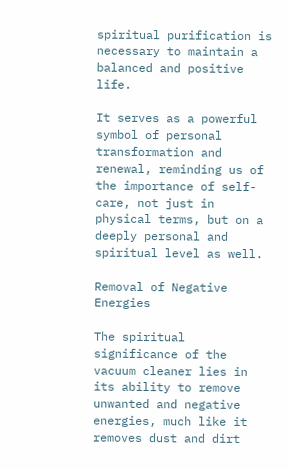spiritual purification is necessary to maintain a balanced and positive life.

It serves as a powerful symbol of personal transformation and renewal, reminding us of the importance of self-care, not just in physical terms, but on a deeply personal and spiritual level as well.

Removal of Negative Energies

The spiritual significance of the vacuum cleaner lies in its ability to remove unwanted and negative energies, much like it removes dust and dirt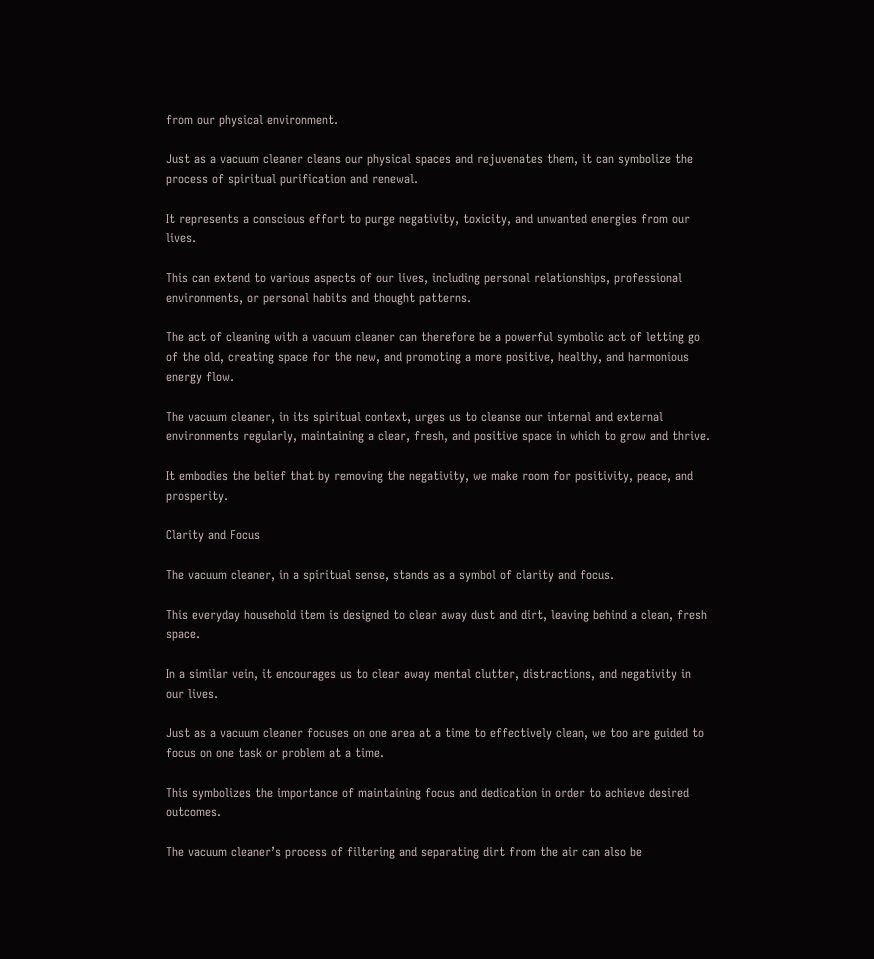from our physical environment.

Just as a vacuum cleaner cleans our physical spaces and rejuvenates them, it can symbolize the process of spiritual purification and renewal.

It represents a conscious effort to purge negativity, toxicity, and unwanted energies from our lives.

This can extend to various aspects of our lives, including personal relationships, professional environments, or personal habits and thought patterns.

The act of cleaning with a vacuum cleaner can therefore be a powerful symbolic act of letting go of the old, creating space for the new, and promoting a more positive, healthy, and harmonious energy flow.

The vacuum cleaner, in its spiritual context, urges us to cleanse our internal and external environments regularly, maintaining a clear, fresh, and positive space in which to grow and thrive.

It embodies the belief that by removing the negativity, we make room for positivity, peace, and prosperity.

Clarity and Focus

The vacuum cleaner, in a spiritual sense, stands as a symbol of clarity and focus.

This everyday household item is designed to clear away dust and dirt, leaving behind a clean, fresh space.

In a similar vein, it encourages us to clear away mental clutter, distractions, and negativity in our lives.

Just as a vacuum cleaner focuses on one area at a time to effectively clean, we too are guided to focus on one task or problem at a time.

This symbolizes the importance of maintaining focus and dedication in order to achieve desired outcomes.

The vacuum cleaner’s process of filtering and separating dirt from the air can also be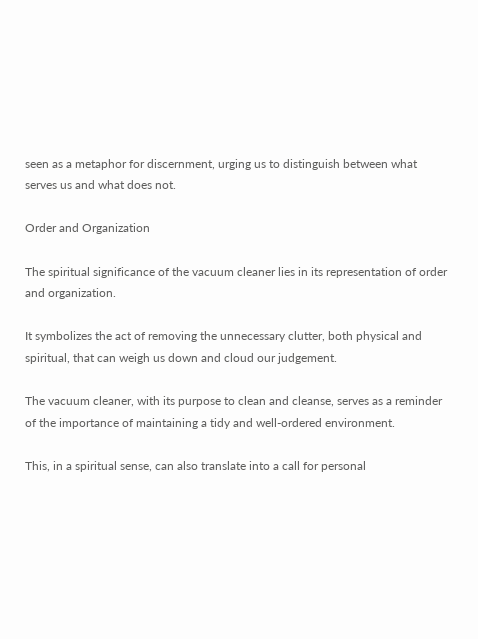seen as a metaphor for discernment, urging us to distinguish between what serves us and what does not.

Order and Organization

The spiritual significance of the vacuum cleaner lies in its representation of order and organization.

It symbolizes the act of removing the unnecessary clutter, both physical and spiritual, that can weigh us down and cloud our judgement.

The vacuum cleaner, with its purpose to clean and cleanse, serves as a reminder of the importance of maintaining a tidy and well-ordered environment.

This, in a spiritual sense, can also translate into a call for personal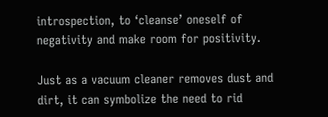introspection, to ‘cleanse’ oneself of negativity and make room for positivity.

Just as a vacuum cleaner removes dust and dirt, it can symbolize the need to rid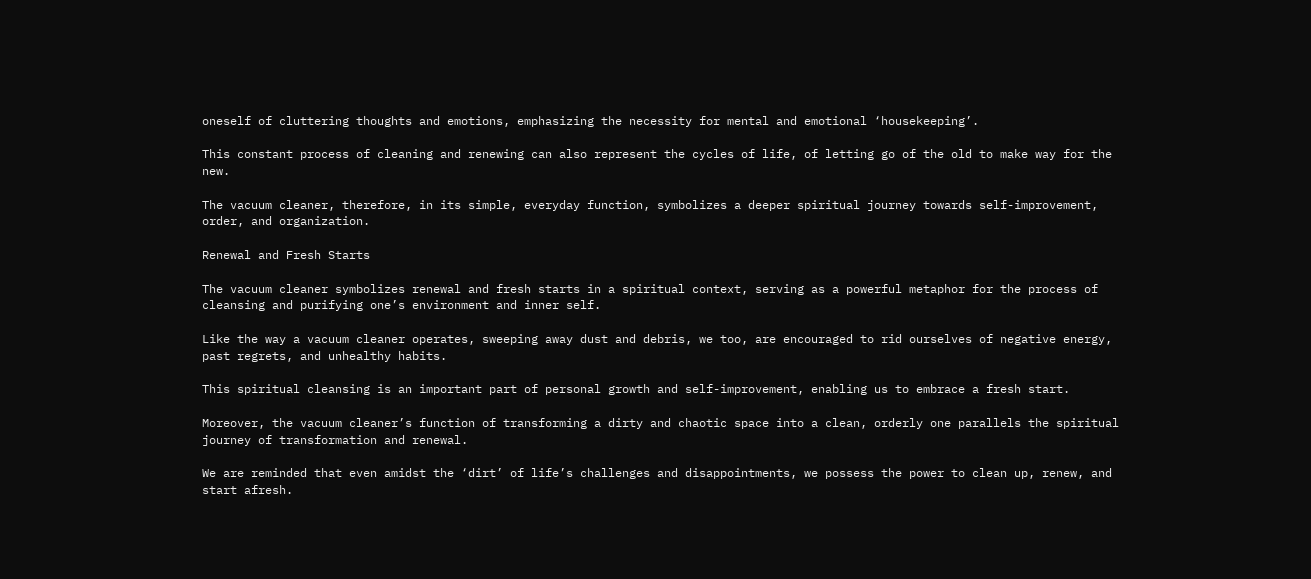oneself of cluttering thoughts and emotions, emphasizing the necessity for mental and emotional ‘housekeeping’.

This constant process of cleaning and renewing can also represent the cycles of life, of letting go of the old to make way for the new.

The vacuum cleaner, therefore, in its simple, everyday function, symbolizes a deeper spiritual journey towards self-improvement, order, and organization.

Renewal and Fresh Starts

The vacuum cleaner symbolizes renewal and fresh starts in a spiritual context, serving as a powerful metaphor for the process of cleansing and purifying one’s environment and inner self.

Like the way a vacuum cleaner operates, sweeping away dust and debris, we too, are encouraged to rid ourselves of negative energy, past regrets, and unhealthy habits.

This spiritual cleansing is an important part of personal growth and self-improvement, enabling us to embrace a fresh start.

Moreover, the vacuum cleaner’s function of transforming a dirty and chaotic space into a clean, orderly one parallels the spiritual journey of transformation and renewal.

We are reminded that even amidst the ‘dirt’ of life’s challenges and disappointments, we possess the power to clean up, renew, and start afresh.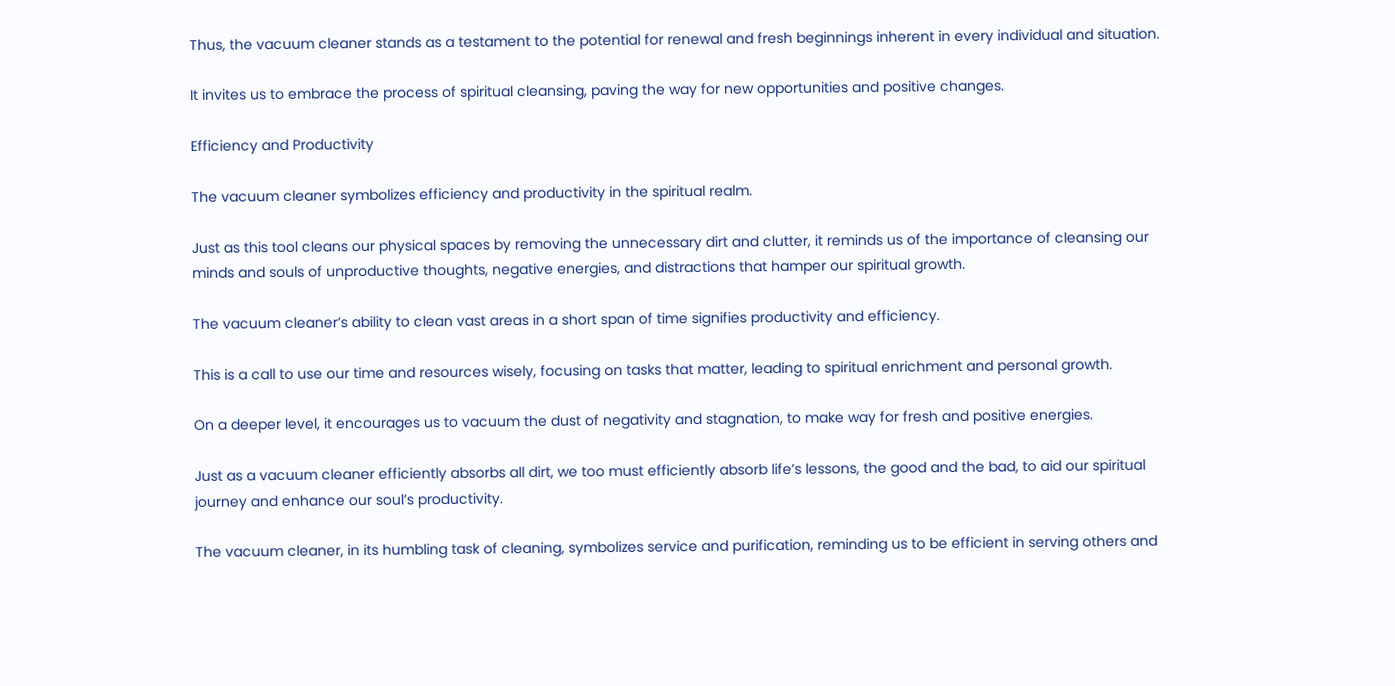Thus, the vacuum cleaner stands as a testament to the potential for renewal and fresh beginnings inherent in every individual and situation.

It invites us to embrace the process of spiritual cleansing, paving the way for new opportunities and positive changes.

Efficiency and Productivity

The vacuum cleaner symbolizes efficiency and productivity in the spiritual realm.

Just as this tool cleans our physical spaces by removing the unnecessary dirt and clutter, it reminds us of the importance of cleansing our minds and souls of unproductive thoughts, negative energies, and distractions that hamper our spiritual growth.

The vacuum cleaner’s ability to clean vast areas in a short span of time signifies productivity and efficiency.

This is a call to use our time and resources wisely, focusing on tasks that matter, leading to spiritual enrichment and personal growth.

On a deeper level, it encourages us to vacuum the dust of negativity and stagnation, to make way for fresh and positive energies.

Just as a vacuum cleaner efficiently absorbs all dirt, we too must efficiently absorb life’s lessons, the good and the bad, to aid our spiritual journey and enhance our soul’s productivity.

The vacuum cleaner, in its humbling task of cleaning, symbolizes service and purification, reminding us to be efficient in serving others and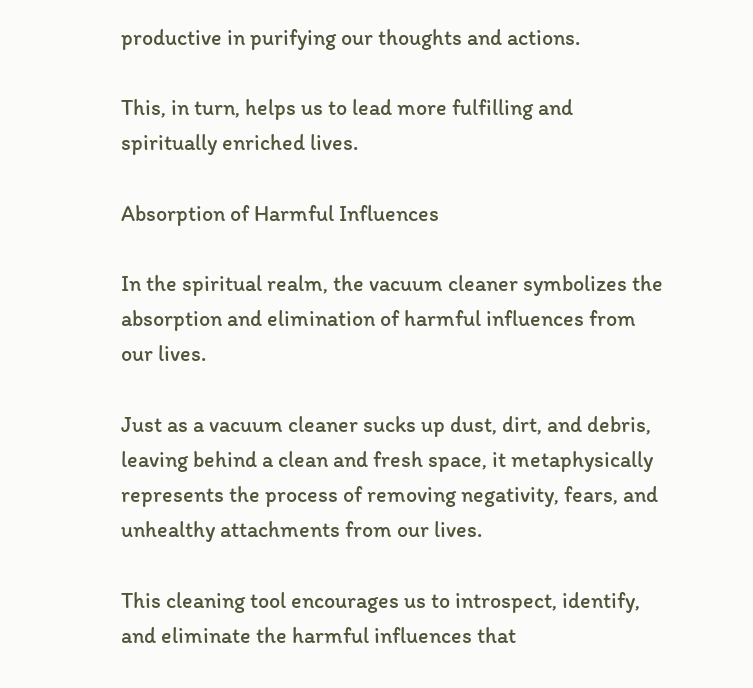productive in purifying our thoughts and actions.

This, in turn, helps us to lead more fulfilling and spiritually enriched lives.

Absorption of Harmful Influences

In the spiritual realm, the vacuum cleaner symbolizes the absorption and elimination of harmful influences from our lives.

Just as a vacuum cleaner sucks up dust, dirt, and debris, leaving behind a clean and fresh space, it metaphysically represents the process of removing negativity, fears, and unhealthy attachments from our lives.

This cleaning tool encourages us to introspect, identify, and eliminate the harmful influences that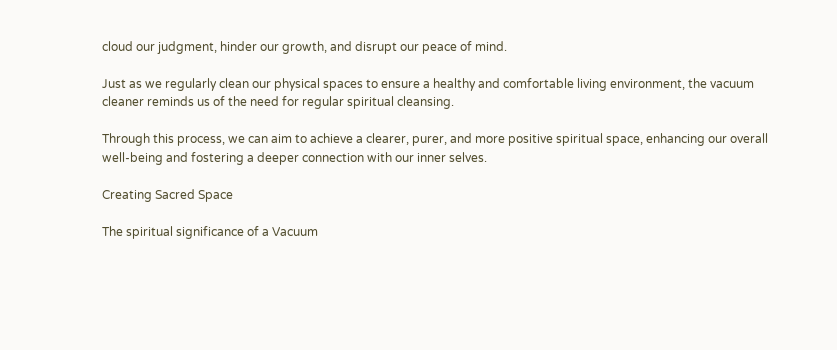cloud our judgment, hinder our growth, and disrupt our peace of mind.

Just as we regularly clean our physical spaces to ensure a healthy and comfortable living environment, the vacuum cleaner reminds us of the need for regular spiritual cleansing.

Through this process, we can aim to achieve a clearer, purer, and more positive spiritual space, enhancing our overall well-being and fostering a deeper connection with our inner selves.

Creating Sacred Space

The spiritual significance of a Vacuum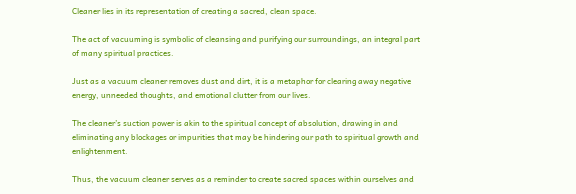Cleaner lies in its representation of creating a sacred, clean space.

The act of vacuuming is symbolic of cleansing and purifying our surroundings, an integral part of many spiritual practices.

Just as a vacuum cleaner removes dust and dirt, it is a metaphor for clearing away negative energy, unneeded thoughts, and emotional clutter from our lives.

The cleaner’s suction power is akin to the spiritual concept of absolution, drawing in and eliminating any blockages or impurities that may be hindering our path to spiritual growth and enlightenment.

Thus, the vacuum cleaner serves as a reminder to create sacred spaces within ourselves and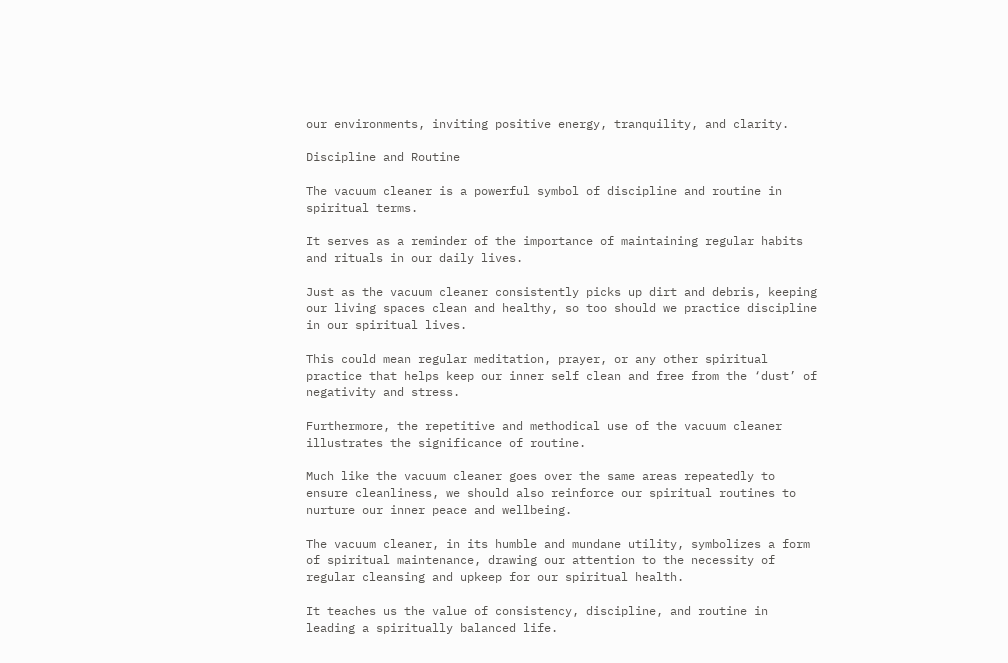our environments, inviting positive energy, tranquility, and clarity.

Discipline and Routine

The vacuum cleaner is a powerful symbol of discipline and routine in spiritual terms.

It serves as a reminder of the importance of maintaining regular habits and rituals in our daily lives.

Just as the vacuum cleaner consistently picks up dirt and debris, keeping our living spaces clean and healthy, so too should we practice discipline in our spiritual lives.

This could mean regular meditation, prayer, or any other spiritual practice that helps keep our inner self clean and free from the ‘dust’ of negativity and stress.

Furthermore, the repetitive and methodical use of the vacuum cleaner illustrates the significance of routine.

Much like the vacuum cleaner goes over the same areas repeatedly to ensure cleanliness, we should also reinforce our spiritual routines to nurture our inner peace and wellbeing.

The vacuum cleaner, in its humble and mundane utility, symbolizes a form of spiritual maintenance, drawing our attention to the necessity of regular cleansing and upkeep for our spiritual health.

It teaches us the value of consistency, discipline, and routine in leading a spiritually balanced life.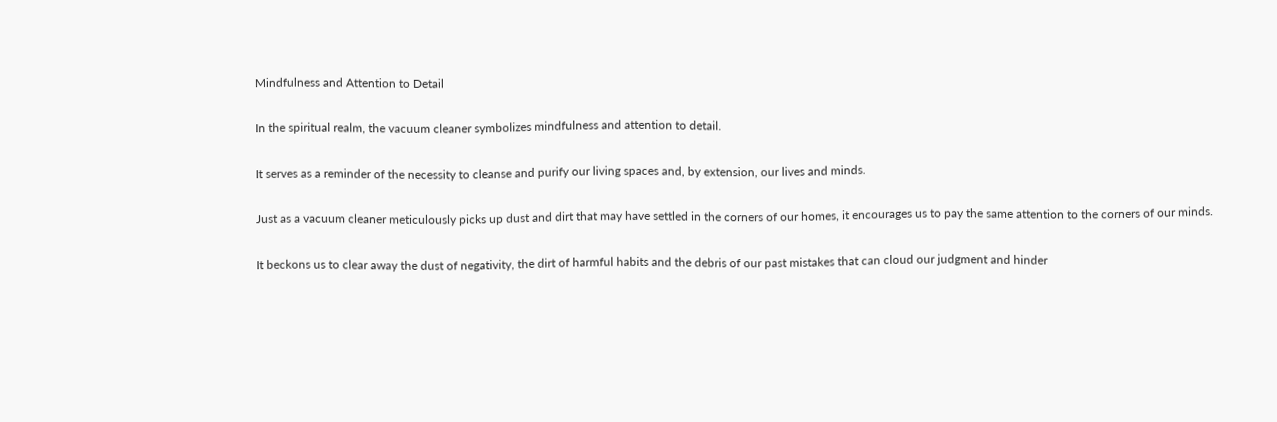Mindfulness and Attention to Detail

In the spiritual realm, the vacuum cleaner symbolizes mindfulness and attention to detail.

It serves as a reminder of the necessity to cleanse and purify our living spaces and, by extension, our lives and minds.

Just as a vacuum cleaner meticulously picks up dust and dirt that may have settled in the corners of our homes, it encourages us to pay the same attention to the corners of our minds.

It beckons us to clear away the dust of negativity, the dirt of harmful habits and the debris of our past mistakes that can cloud our judgment and hinder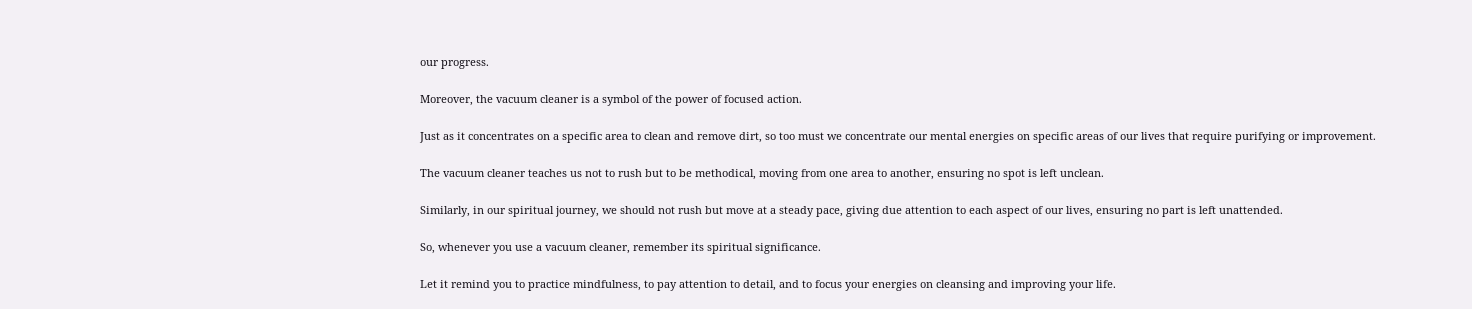our progress.

Moreover, the vacuum cleaner is a symbol of the power of focused action.

Just as it concentrates on a specific area to clean and remove dirt, so too must we concentrate our mental energies on specific areas of our lives that require purifying or improvement.

The vacuum cleaner teaches us not to rush but to be methodical, moving from one area to another, ensuring no spot is left unclean.

Similarly, in our spiritual journey, we should not rush but move at a steady pace, giving due attention to each aspect of our lives, ensuring no part is left unattended.

So, whenever you use a vacuum cleaner, remember its spiritual significance.

Let it remind you to practice mindfulness, to pay attention to detail, and to focus your energies on cleansing and improving your life.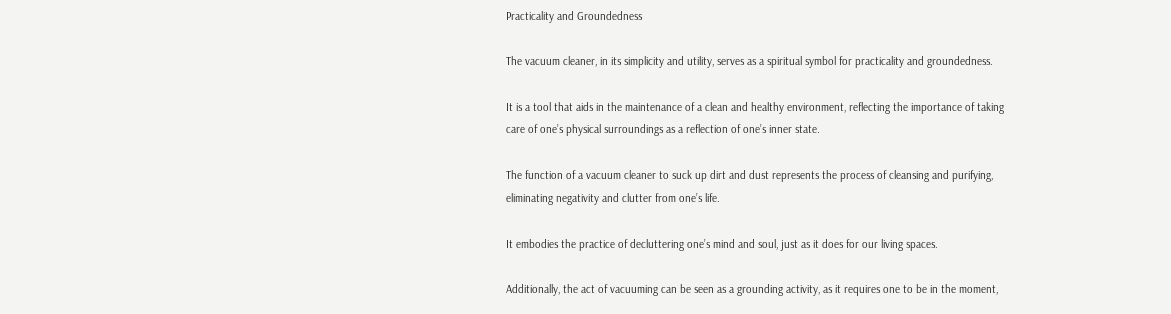Practicality and Groundedness

The vacuum cleaner, in its simplicity and utility, serves as a spiritual symbol for practicality and groundedness.

It is a tool that aids in the maintenance of a clean and healthy environment, reflecting the importance of taking care of one’s physical surroundings as a reflection of one’s inner state.

The function of a vacuum cleaner to suck up dirt and dust represents the process of cleansing and purifying, eliminating negativity and clutter from one’s life.

It embodies the practice of decluttering one’s mind and soul, just as it does for our living spaces.

Additionally, the act of vacuuming can be seen as a grounding activity, as it requires one to be in the moment,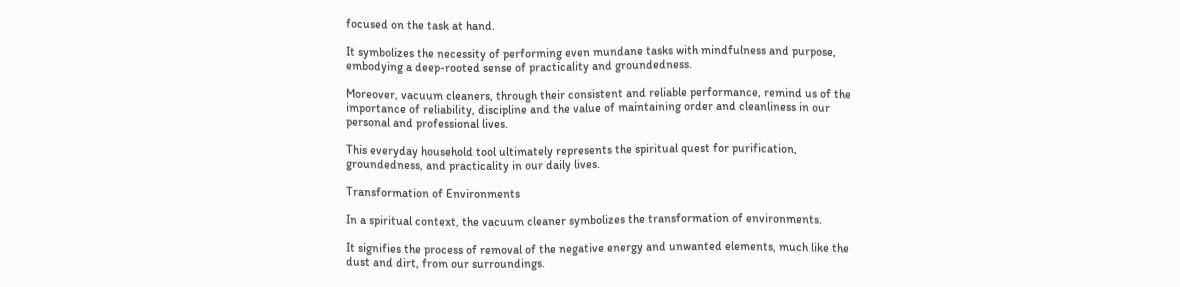focused on the task at hand.

It symbolizes the necessity of performing even mundane tasks with mindfulness and purpose, embodying a deep-rooted sense of practicality and groundedness.

Moreover, vacuum cleaners, through their consistent and reliable performance, remind us of the importance of reliability, discipline and the value of maintaining order and cleanliness in our personal and professional lives.

This everyday household tool ultimately represents the spiritual quest for purification, groundedness, and practicality in our daily lives.

Transformation of Environments

In a spiritual context, the vacuum cleaner symbolizes the transformation of environments.

It signifies the process of removal of the negative energy and unwanted elements, much like the dust and dirt, from our surroundings.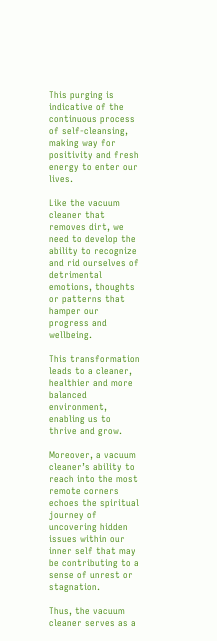This purging is indicative of the continuous process of self-cleansing, making way for positivity and fresh energy to enter our lives.

Like the vacuum cleaner that removes dirt, we need to develop the ability to recognize and rid ourselves of detrimental emotions, thoughts or patterns that hamper our progress and wellbeing.

This transformation leads to a cleaner, healthier and more balanced environment, enabling us to thrive and grow.

Moreover, a vacuum cleaner’s ability to reach into the most remote corners echoes the spiritual journey of uncovering hidden issues within our inner self that may be contributing to a sense of unrest or stagnation.

Thus, the vacuum cleaner serves as a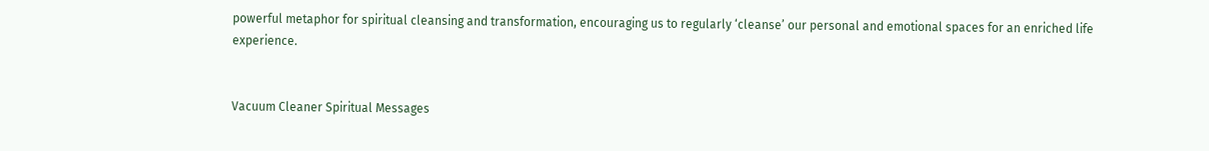powerful metaphor for spiritual cleansing and transformation, encouraging us to regularly ‘cleanse’ our personal and emotional spaces for an enriched life experience.


Vacuum Cleaner Spiritual Messages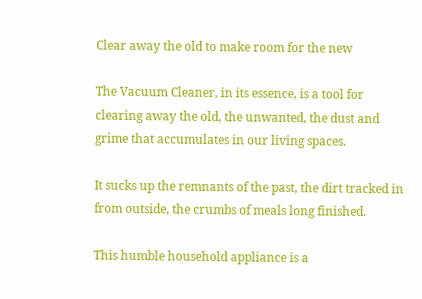Clear away the old to make room for the new

The Vacuum Cleaner, in its essence, is a tool for clearing away the old, the unwanted, the dust and grime that accumulates in our living spaces.

It sucks up the remnants of the past, the dirt tracked in from outside, the crumbs of meals long finished.

This humble household appliance is a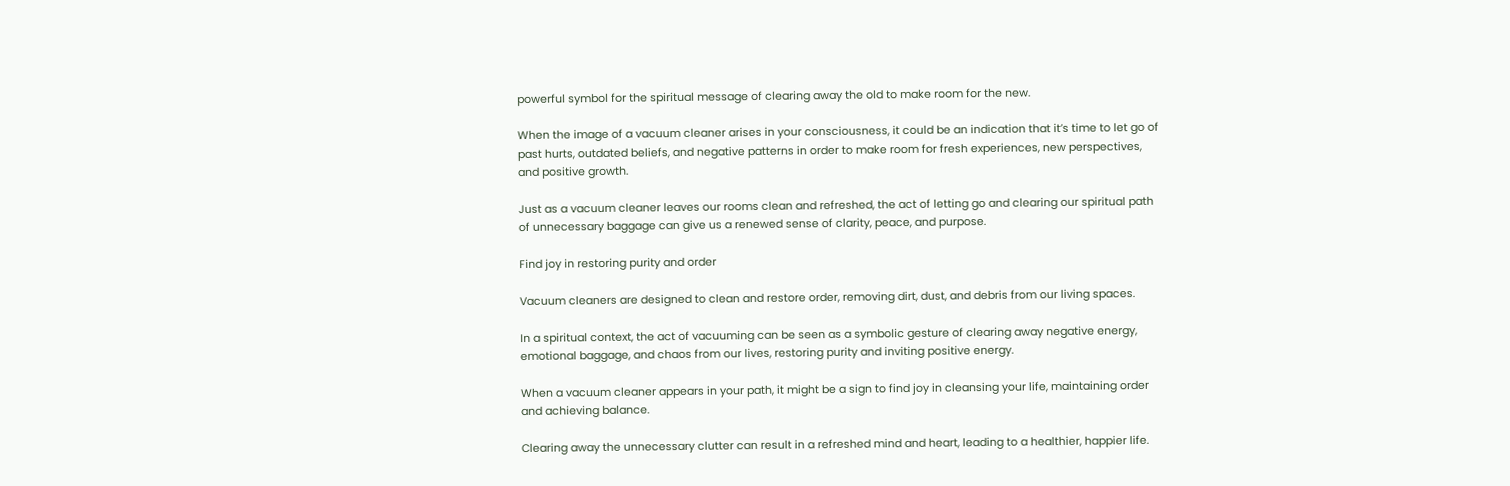powerful symbol for the spiritual message of clearing away the old to make room for the new.

When the image of a vacuum cleaner arises in your consciousness, it could be an indication that it’s time to let go of past hurts, outdated beliefs, and negative patterns in order to make room for fresh experiences, new perspectives, and positive growth.

Just as a vacuum cleaner leaves our rooms clean and refreshed, the act of letting go and clearing our spiritual path of unnecessary baggage can give us a renewed sense of clarity, peace, and purpose.

Find joy in restoring purity and order

Vacuum cleaners are designed to clean and restore order, removing dirt, dust, and debris from our living spaces.

In a spiritual context, the act of vacuuming can be seen as a symbolic gesture of clearing away negative energy, emotional baggage, and chaos from our lives, restoring purity and inviting positive energy.

When a vacuum cleaner appears in your path, it might be a sign to find joy in cleansing your life, maintaining order and achieving balance.

Clearing away the unnecessary clutter can result in a refreshed mind and heart, leading to a healthier, happier life.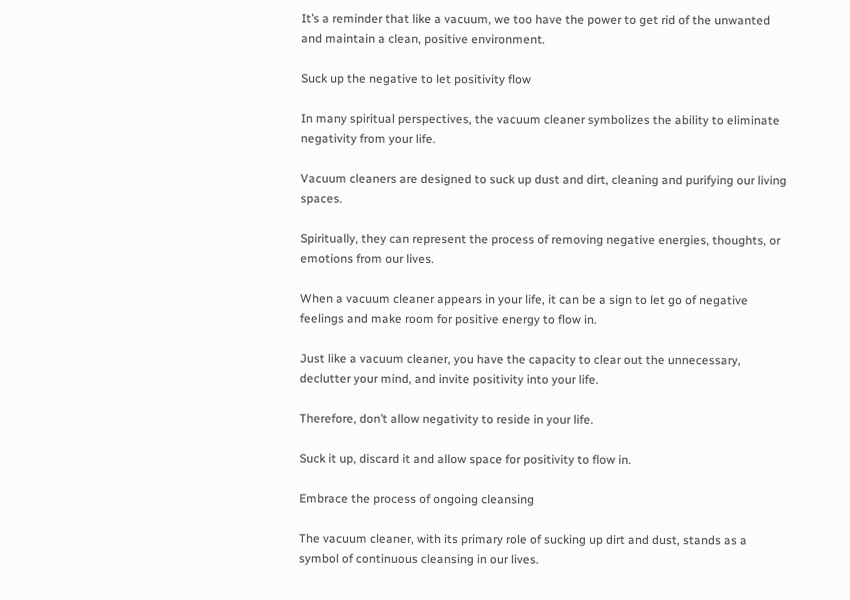It’s a reminder that like a vacuum, we too have the power to get rid of the unwanted and maintain a clean, positive environment.

Suck up the negative to let positivity flow

In many spiritual perspectives, the vacuum cleaner symbolizes the ability to eliminate negativity from your life.

Vacuum cleaners are designed to suck up dust and dirt, cleaning and purifying our living spaces.

Spiritually, they can represent the process of removing negative energies, thoughts, or emotions from our lives.

When a vacuum cleaner appears in your life, it can be a sign to let go of negative feelings and make room for positive energy to flow in.

Just like a vacuum cleaner, you have the capacity to clear out the unnecessary, declutter your mind, and invite positivity into your life.

Therefore, don’t allow negativity to reside in your life.

Suck it up, discard it and allow space for positivity to flow in.

Embrace the process of ongoing cleansing

The vacuum cleaner, with its primary role of sucking up dirt and dust, stands as a symbol of continuous cleansing in our lives.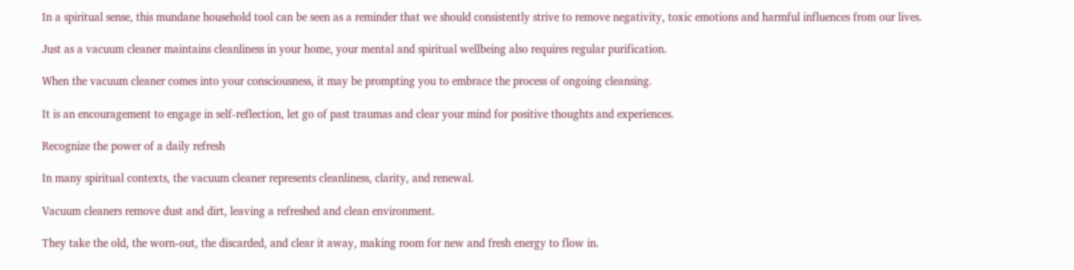In a spiritual sense, this mundane household tool can be seen as a reminder that we should consistently strive to remove negativity, toxic emotions and harmful influences from our lives.

Just as a vacuum cleaner maintains cleanliness in your home, your mental and spiritual wellbeing also requires regular purification.

When the vacuum cleaner comes into your consciousness, it may be prompting you to embrace the process of ongoing cleansing.

It is an encouragement to engage in self-reflection, let go of past traumas and clear your mind for positive thoughts and experiences.

Recognize the power of a daily refresh

In many spiritual contexts, the vacuum cleaner represents cleanliness, clarity, and renewal.

Vacuum cleaners remove dust and dirt, leaving a refreshed and clean environment.

They take the old, the worn-out, the discarded, and clear it away, making room for new and fresh energy to flow in.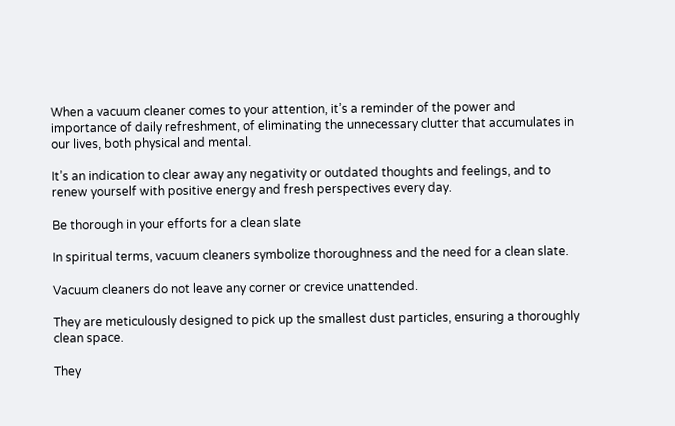When a vacuum cleaner comes to your attention, it’s a reminder of the power and importance of daily refreshment, of eliminating the unnecessary clutter that accumulates in our lives, both physical and mental.

It’s an indication to clear away any negativity or outdated thoughts and feelings, and to renew yourself with positive energy and fresh perspectives every day.

Be thorough in your efforts for a clean slate

In spiritual terms, vacuum cleaners symbolize thoroughness and the need for a clean slate.

Vacuum cleaners do not leave any corner or crevice unattended.

They are meticulously designed to pick up the smallest dust particles, ensuring a thoroughly clean space.

They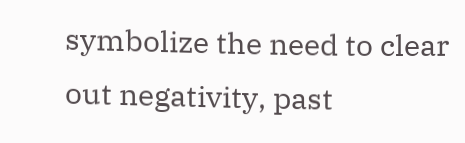symbolize the need to clear out negativity, past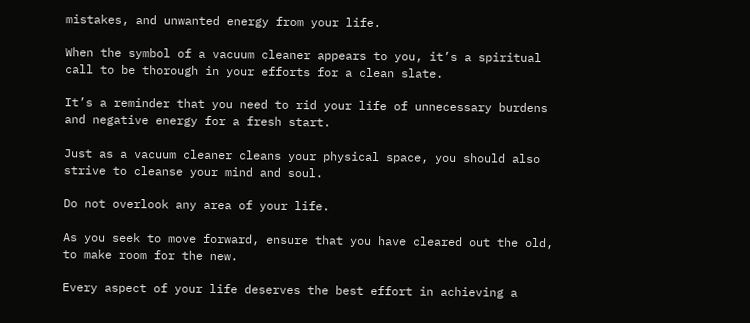mistakes, and unwanted energy from your life.

When the symbol of a vacuum cleaner appears to you, it’s a spiritual call to be thorough in your efforts for a clean slate.

It’s a reminder that you need to rid your life of unnecessary burdens and negative energy for a fresh start.

Just as a vacuum cleaner cleans your physical space, you should also strive to cleanse your mind and soul.

Do not overlook any area of your life.

As you seek to move forward, ensure that you have cleared out the old, to make room for the new.

Every aspect of your life deserves the best effort in achieving a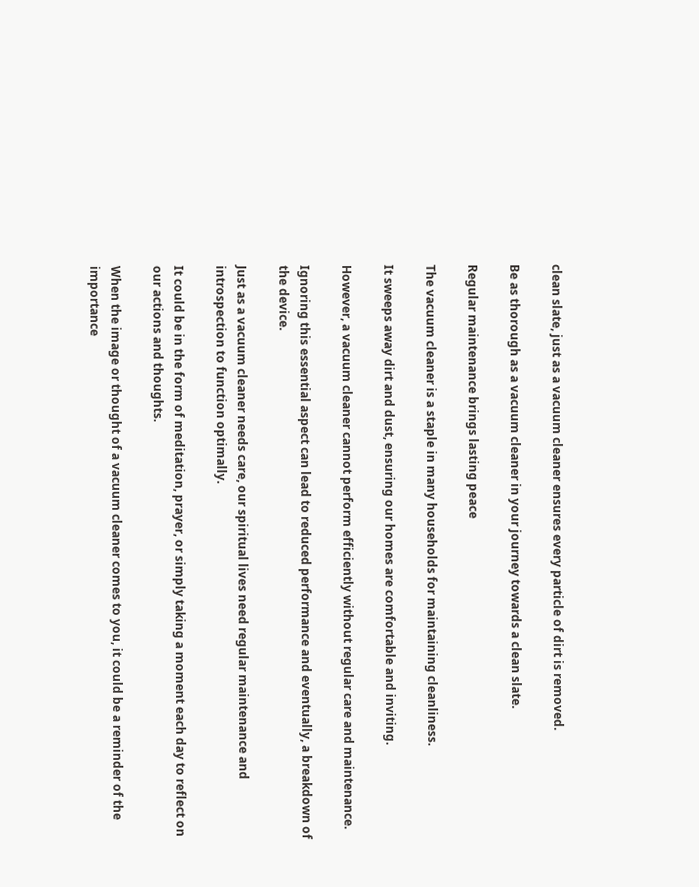clean slate, just as a vacuum cleaner ensures every particle of dirt is removed.

Be as thorough as a vacuum cleaner in your journey towards a clean slate.

Regular maintenance brings lasting peace

The vacuum cleaner is a staple in many households for maintaining cleanliness.

It sweeps away dirt and dust, ensuring our homes are comfortable and inviting.

However, a vacuum cleaner cannot perform efficiently without regular care and maintenance.

Ignoring this essential aspect can lead to reduced performance and eventually, a breakdown of the device.

Just as a vacuum cleaner needs care, our spiritual lives need regular maintenance and introspection to function optimally.

It could be in the form of meditation, prayer, or simply taking a moment each day to reflect on our actions and thoughts.

When the image or thought of a vacuum cleaner comes to you, it could be a reminder of the importance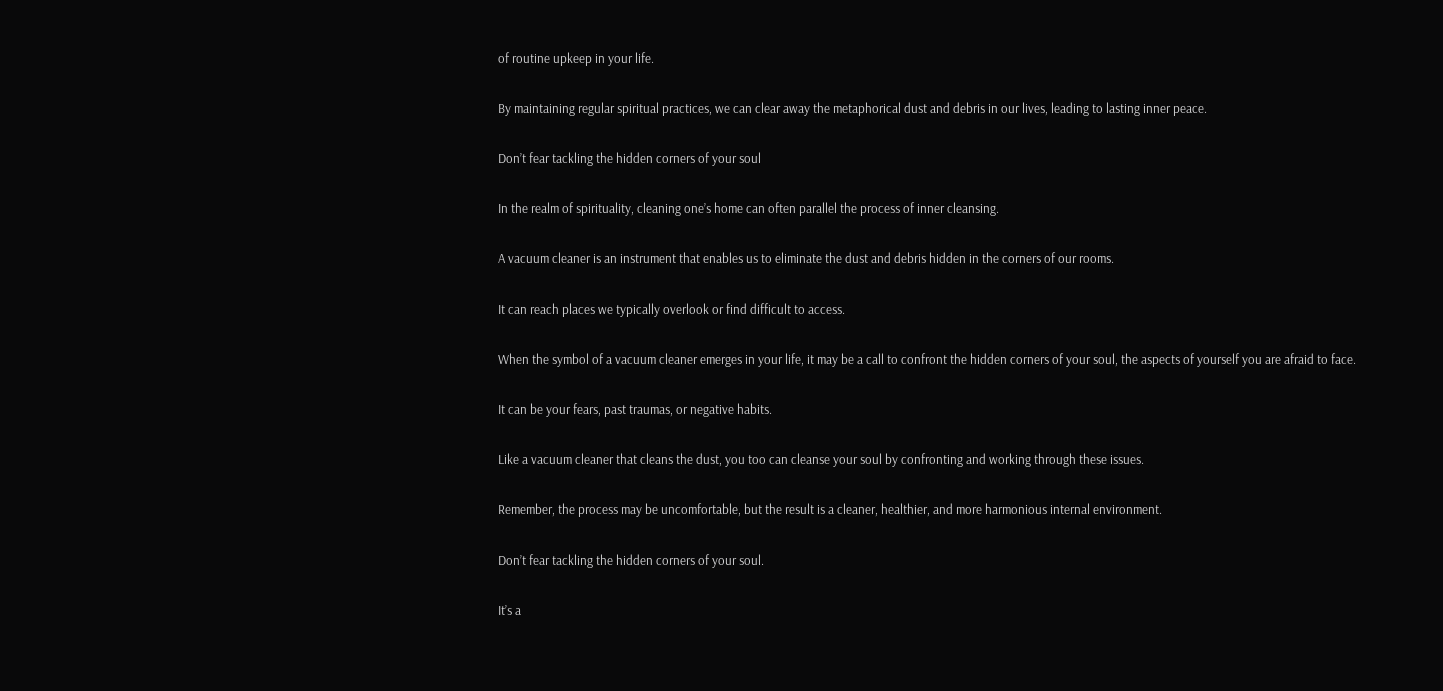of routine upkeep in your life.

By maintaining regular spiritual practices, we can clear away the metaphorical dust and debris in our lives, leading to lasting inner peace.

Don’t fear tackling the hidden corners of your soul

In the realm of spirituality, cleaning one’s home can often parallel the process of inner cleansing.

A vacuum cleaner is an instrument that enables us to eliminate the dust and debris hidden in the corners of our rooms.

It can reach places we typically overlook or find difficult to access.

When the symbol of a vacuum cleaner emerges in your life, it may be a call to confront the hidden corners of your soul, the aspects of yourself you are afraid to face.

It can be your fears, past traumas, or negative habits.

Like a vacuum cleaner that cleans the dust, you too can cleanse your soul by confronting and working through these issues.

Remember, the process may be uncomfortable, but the result is a cleaner, healthier, and more harmonious internal environment.

Don’t fear tackling the hidden corners of your soul.

It’s a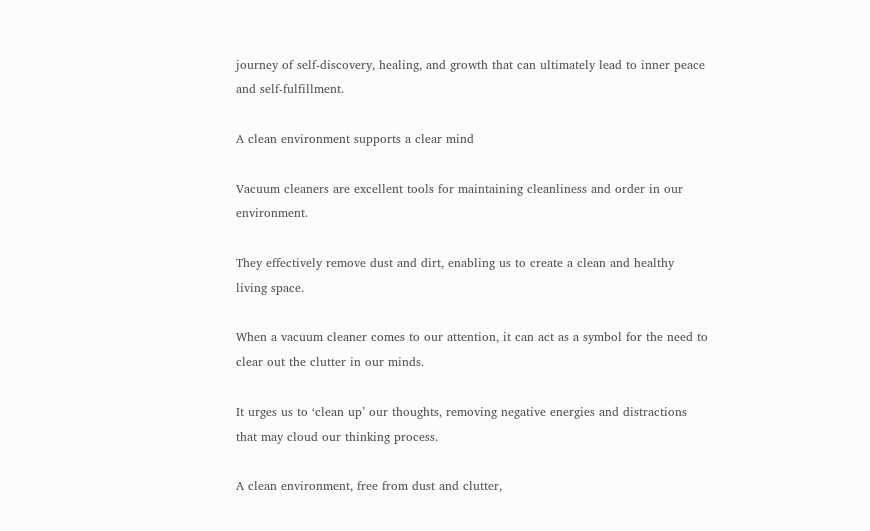journey of self-discovery, healing, and growth that can ultimately lead to inner peace and self-fulfillment.

A clean environment supports a clear mind

Vacuum cleaners are excellent tools for maintaining cleanliness and order in our environment.

They effectively remove dust and dirt, enabling us to create a clean and healthy living space.

When a vacuum cleaner comes to our attention, it can act as a symbol for the need to clear out the clutter in our minds.

It urges us to ‘clean up’ our thoughts, removing negative energies and distractions that may cloud our thinking process.

A clean environment, free from dust and clutter,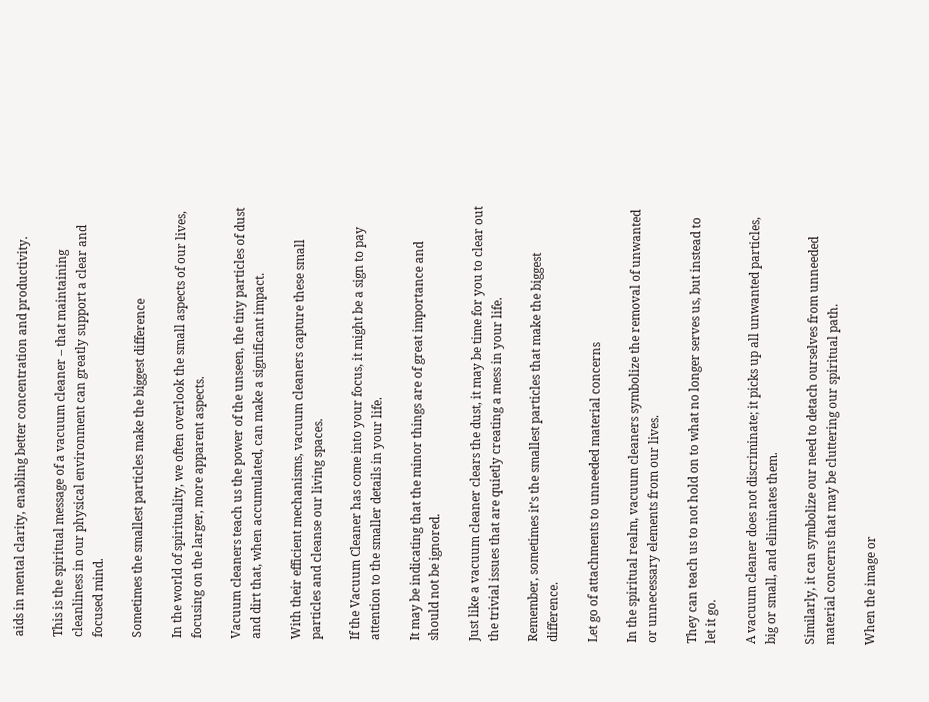aids in mental clarity, enabling better concentration and productivity.

This is the spiritual message of a vacuum cleaner – that maintaining cleanliness in our physical environment can greatly support a clear and focused mind.

Sometimes the smallest particles make the biggest difference

In the world of spirituality, we often overlook the small aspects of our lives, focusing on the larger, more apparent aspects.

Vacuum cleaners teach us the power of the unseen, the tiny particles of dust and dirt that, when accumulated, can make a significant impact.

With their efficient mechanisms, vacuum cleaners capture these small particles and cleanse our living spaces.

If the Vacuum Cleaner has come into your focus, it might be a sign to pay attention to the smaller details in your life.

It may be indicating that the minor things are of great importance and should not be ignored.

Just like a vacuum cleaner clears the dust, it may be time for you to clear out the trivial issues that are quietly creating a mess in your life.

Remember, sometimes it’s the smallest particles that make the biggest difference.

Let go of attachments to unneeded material concerns

In the spiritual realm, vacuum cleaners symbolize the removal of unwanted or unnecessary elements from our lives.

They can teach us to not hold on to what no longer serves us, but instead to let it go.

A vacuum cleaner does not discriminate; it picks up all unwanted particles, big or small, and eliminates them.

Similarly, it can symbolize our need to detach ourselves from unneeded material concerns that may be cluttering our spiritual path.

When the image or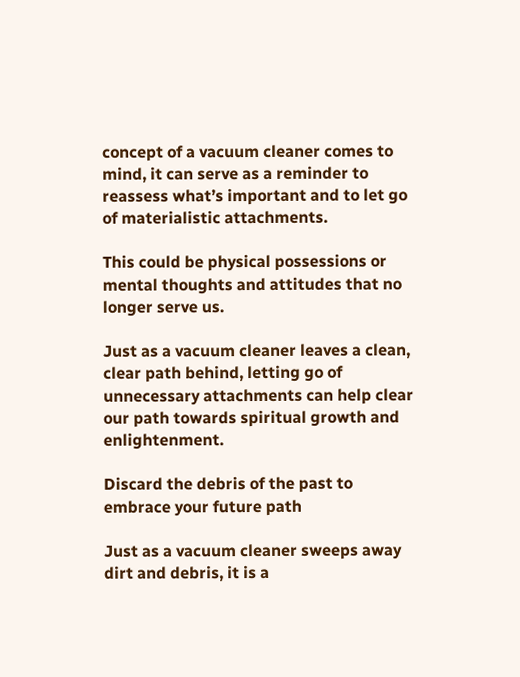concept of a vacuum cleaner comes to mind, it can serve as a reminder to reassess what’s important and to let go of materialistic attachments.

This could be physical possessions or mental thoughts and attitudes that no longer serve us.

Just as a vacuum cleaner leaves a clean, clear path behind, letting go of unnecessary attachments can help clear our path towards spiritual growth and enlightenment.

Discard the debris of the past to embrace your future path

Just as a vacuum cleaner sweeps away dirt and debris, it is a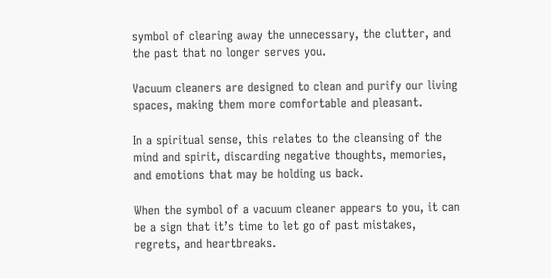symbol of clearing away the unnecessary, the clutter, and the past that no longer serves you.

Vacuum cleaners are designed to clean and purify our living spaces, making them more comfortable and pleasant.

In a spiritual sense, this relates to the cleansing of the mind and spirit, discarding negative thoughts, memories, and emotions that may be holding us back.

When the symbol of a vacuum cleaner appears to you, it can be a sign that it’s time to let go of past mistakes, regrets, and heartbreaks.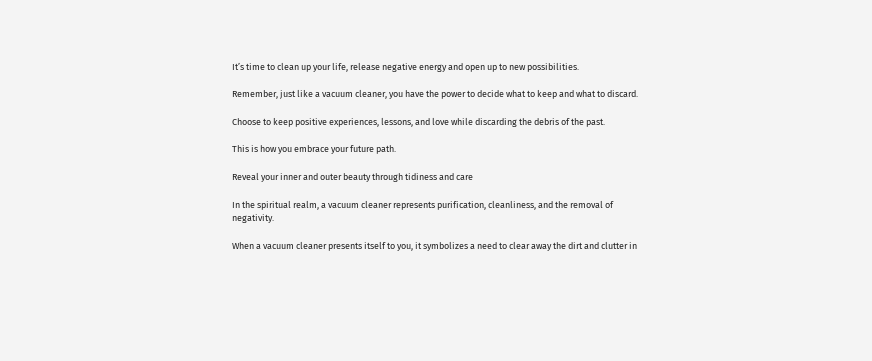It’s time to clean up your life, release negative energy and open up to new possibilities.

Remember, just like a vacuum cleaner, you have the power to decide what to keep and what to discard.

Choose to keep positive experiences, lessons, and love while discarding the debris of the past.

This is how you embrace your future path.

Reveal your inner and outer beauty through tidiness and care

In the spiritual realm, a vacuum cleaner represents purification, cleanliness, and the removal of negativity.

When a vacuum cleaner presents itself to you, it symbolizes a need to clear away the dirt and clutter in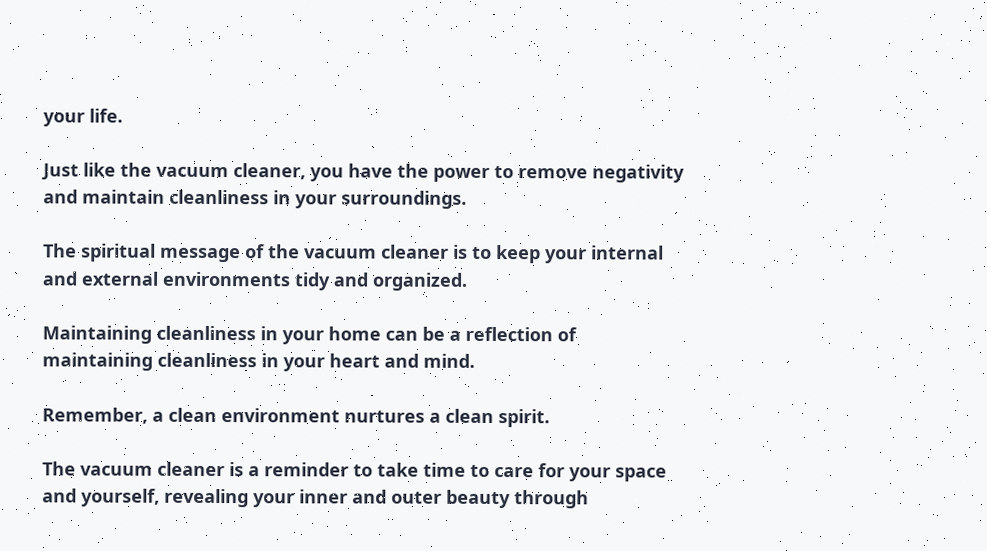your life.

Just like the vacuum cleaner, you have the power to remove negativity and maintain cleanliness in your surroundings.

The spiritual message of the vacuum cleaner is to keep your internal and external environments tidy and organized.

Maintaining cleanliness in your home can be a reflection of maintaining cleanliness in your heart and mind.

Remember, a clean environment nurtures a clean spirit.

The vacuum cleaner is a reminder to take time to care for your space and yourself, revealing your inner and outer beauty through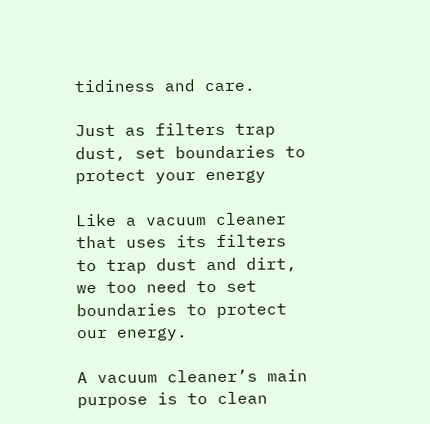tidiness and care.

Just as filters trap dust, set boundaries to protect your energy

Like a vacuum cleaner that uses its filters to trap dust and dirt, we too need to set boundaries to protect our energy.

A vacuum cleaner’s main purpose is to clean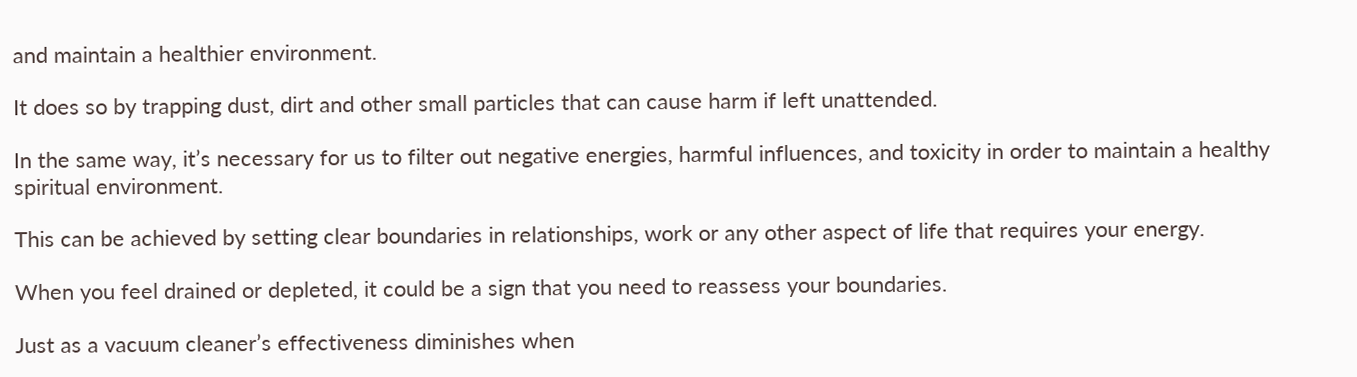and maintain a healthier environment.

It does so by trapping dust, dirt and other small particles that can cause harm if left unattended.

In the same way, it’s necessary for us to filter out negative energies, harmful influences, and toxicity in order to maintain a healthy spiritual environment.

This can be achieved by setting clear boundaries in relationships, work or any other aspect of life that requires your energy.

When you feel drained or depleted, it could be a sign that you need to reassess your boundaries.

Just as a vacuum cleaner’s effectiveness diminishes when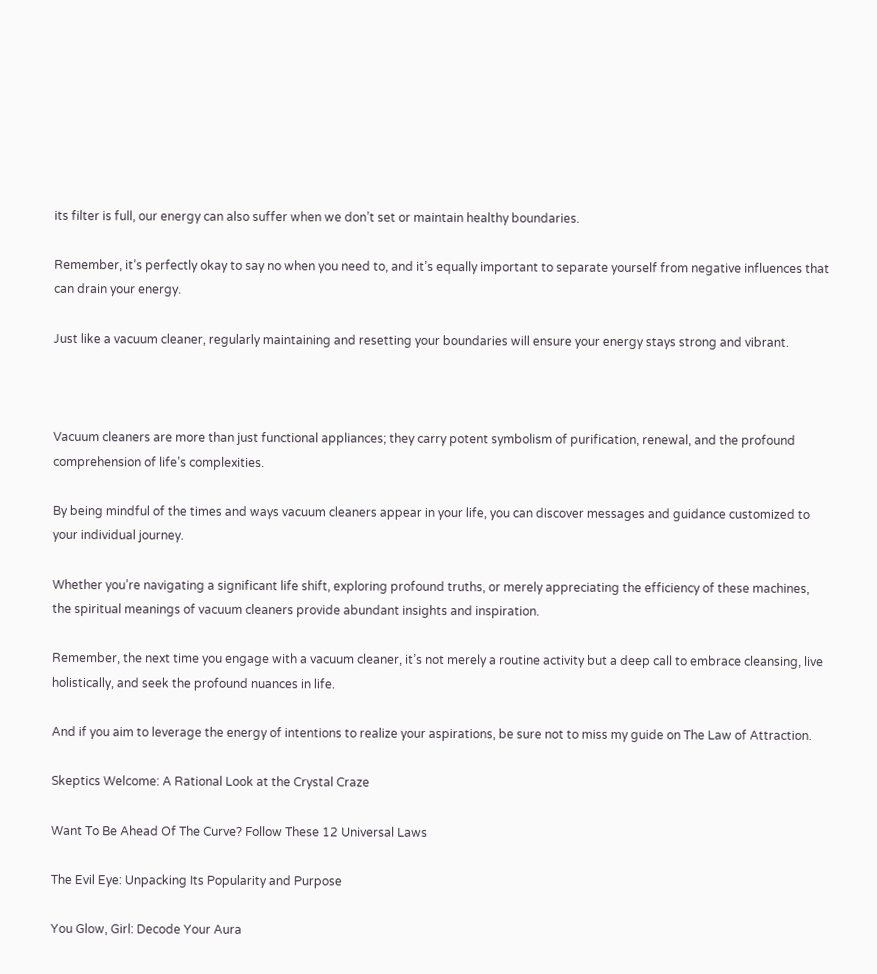its filter is full, our energy can also suffer when we don’t set or maintain healthy boundaries.

Remember, it’s perfectly okay to say no when you need to, and it’s equally important to separate yourself from negative influences that can drain your energy.

Just like a vacuum cleaner, regularly maintaining and resetting your boundaries will ensure your energy stays strong and vibrant.



Vacuum cleaners are more than just functional appliances; they carry potent symbolism of purification, renewal, and the profound comprehension of life’s complexities.

By being mindful of the times and ways vacuum cleaners appear in your life, you can discover messages and guidance customized to your individual journey.

Whether you’re navigating a significant life shift, exploring profound truths, or merely appreciating the efficiency of these machines, the spiritual meanings of vacuum cleaners provide abundant insights and inspiration.

Remember, the next time you engage with a vacuum cleaner, it’s not merely a routine activity but a deep call to embrace cleansing, live holistically, and seek the profound nuances in life.

And if you aim to leverage the energy of intentions to realize your aspirations, be sure not to miss my guide on The Law of Attraction.

Skeptics Welcome: A Rational Look at the Crystal Craze

Want To Be Ahead Of The Curve? Follow These 12 Universal Laws

The Evil Eye: Unpacking Its Popularity and Purpose

You Glow, Girl: Decode Your Aura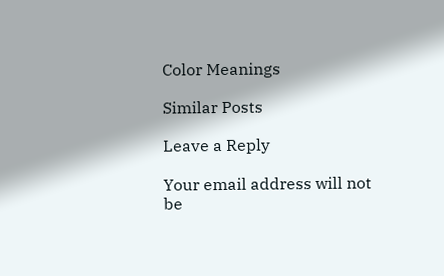Color Meanings

Similar Posts

Leave a Reply

Your email address will not be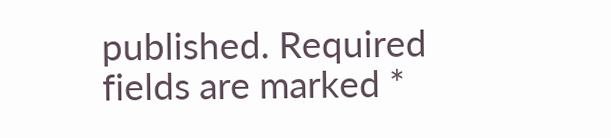published. Required fields are marked *